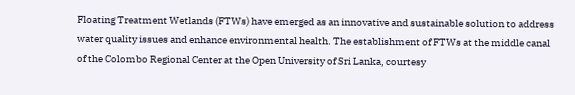Floating Treatment Wetlands (FTWs) have emerged as an innovative and sustainable solution to address water quality issues and enhance environmental health. The establishment of FTWs at the middle canal of the Colombo Regional Center at the Open University of Sri Lanka, courtesy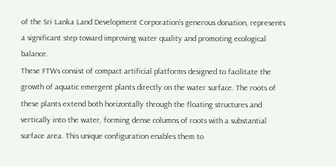of the Sri Lanka Land Development Corporation’s generous donation, represents a significant step toward improving water quality and promoting ecological balance.
These FTWs consist of compact artificial platforms designed to facilitate the growth of aquatic emergent plants directly on the water surface. The roots of these plants extend both horizontally through the floating structures and vertically into the water, forming dense columns of roots with a substantial surface area. This unique configuration enables them to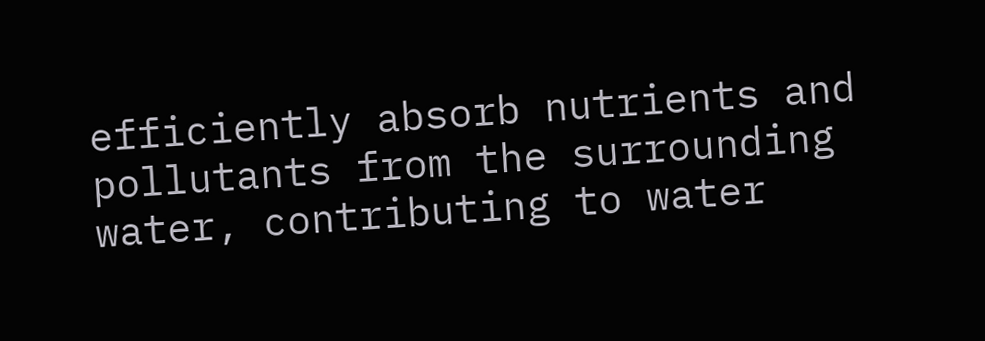efficiently absorb nutrients and pollutants from the surrounding water, contributing to water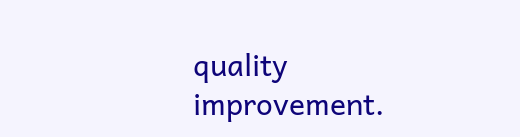quality improvement.